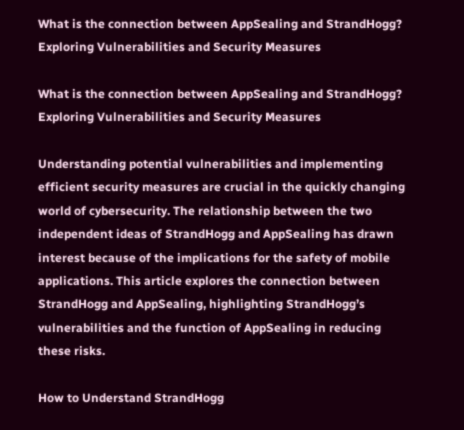What is the connection between AppSealing and StrandHogg? Exploring Vulnerabilities and Security Measures

What is the connection between AppSealing and StrandHogg? Exploring Vulnerabilities and Security Measures

Understanding potential vulnerabilities and implementing efficient security measures are crucial in the quickly changing world of cybersecurity. The relationship between the two independent ideas of StrandHogg and AppSealing has drawn interest because of the implications for the safety of mobile applications. This article explores the connection between StrandHogg and AppSealing, highlighting StrandHogg’s vulnerabilities and the function of AppSealing in reducing these risks.

How to Understand StrandHogg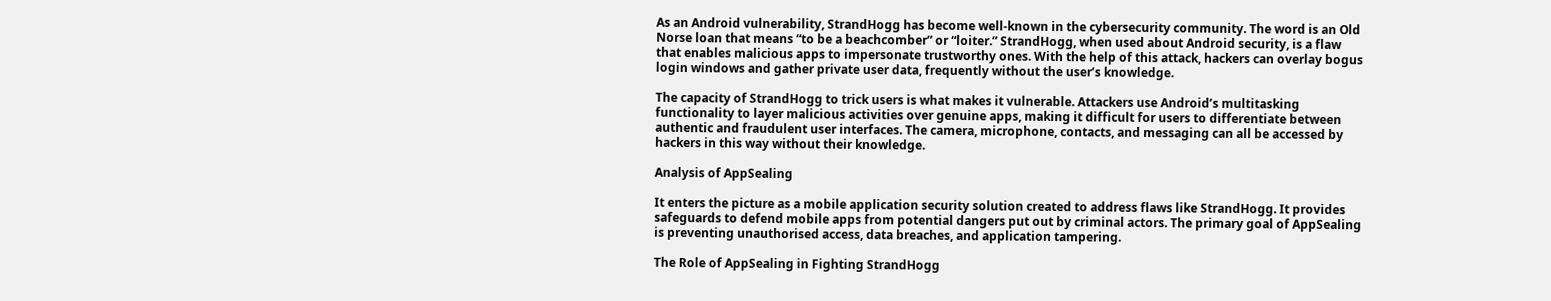As an Android vulnerability, StrandHogg has become well-known in the cybersecurity community. The word is an Old Norse loan that means “to be a beachcomber” or “loiter.” StrandHogg, when used about Android security, is a flaw that enables malicious apps to impersonate trustworthy ones. With the help of this attack, hackers can overlay bogus login windows and gather private user data, frequently without the user’s knowledge.

The capacity of StrandHogg to trick users is what makes it vulnerable. Attackers use Android’s multitasking functionality to layer malicious activities over genuine apps, making it difficult for users to differentiate between authentic and fraudulent user interfaces. The camera, microphone, contacts, and messaging can all be accessed by hackers in this way without their knowledge.

Analysis of AppSealing

It enters the picture as a mobile application security solution created to address flaws like StrandHogg. It provides safeguards to defend mobile apps from potential dangers put out by criminal actors. The primary goal of AppSealing is preventing unauthorised access, data breaches, and application tampering.

The Role of AppSealing in Fighting StrandHogg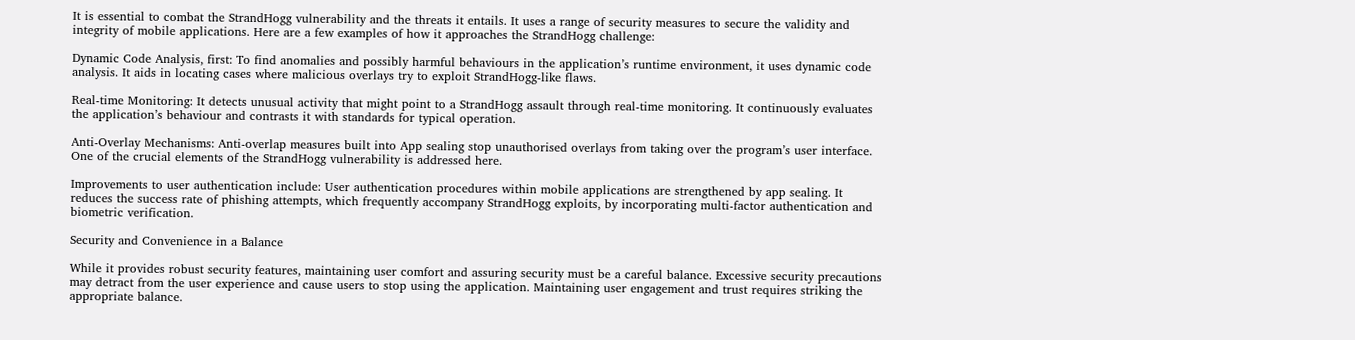It is essential to combat the StrandHogg vulnerability and the threats it entails. It uses a range of security measures to secure the validity and integrity of mobile applications. Here are a few examples of how it approaches the StrandHogg challenge:

Dynamic Code Analysis, first: To find anomalies and possibly harmful behaviours in the application’s runtime environment, it uses dynamic code analysis. It aids in locating cases where malicious overlays try to exploit StrandHogg-like flaws.

Real-time Monitoring: It detects unusual activity that might point to a StrandHogg assault through real-time monitoring. It continuously evaluates the application’s behaviour and contrasts it with standards for typical operation.

Anti-Overlay Mechanisms: Anti-overlap measures built into App sealing stop unauthorised overlays from taking over the program’s user interface. One of the crucial elements of the StrandHogg vulnerability is addressed here.

Improvements to user authentication include: User authentication procedures within mobile applications are strengthened by app sealing. It reduces the success rate of phishing attempts, which frequently accompany StrandHogg exploits, by incorporating multi-factor authentication and biometric verification.

Security and Convenience in a Balance

While it provides robust security features, maintaining user comfort and assuring security must be a careful balance. Excessive security precautions may detract from the user experience and cause users to stop using the application. Maintaining user engagement and trust requires striking the appropriate balance.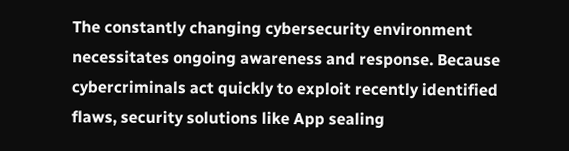The constantly changing cybersecurity environment necessitates ongoing awareness and response. Because cybercriminals act quickly to exploit recently identified flaws, security solutions like App sealing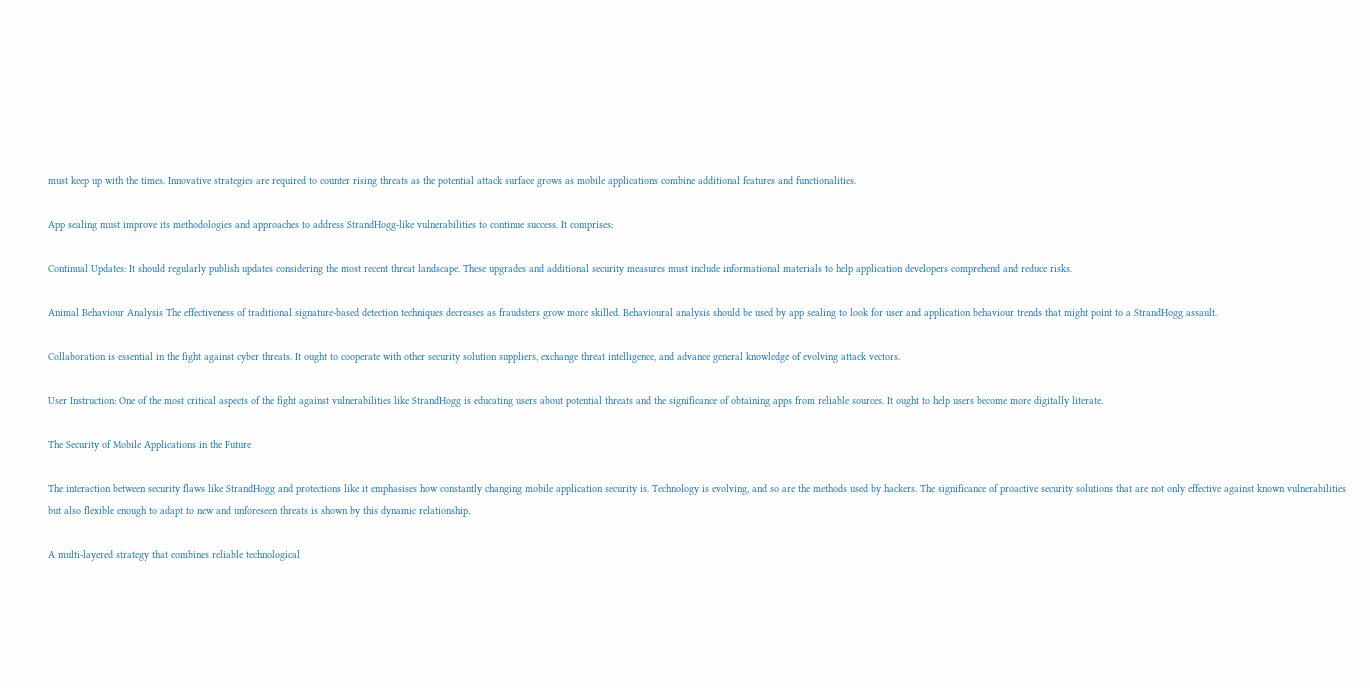must keep up with the times. Innovative strategies are required to counter rising threats as the potential attack surface grows as mobile applications combine additional features and functionalities.

App sealing must improve its methodologies and approaches to address StrandHogg-like vulnerabilities to continue success. It comprises:

Continual Updates: It should regularly publish updates considering the most recent threat landscape. These upgrades and additional security measures must include informational materials to help application developers comprehend and reduce risks.

Animal Behaviour Analysis The effectiveness of traditional signature-based detection techniques decreases as fraudsters grow more skilled. Behavioural analysis should be used by app sealing to look for user and application behaviour trends that might point to a StrandHogg assault.

Collaboration is essential in the fight against cyber threats. It ought to cooperate with other security solution suppliers, exchange threat intelligence, and advance general knowledge of evolving attack vectors.

User Instruction: One of the most critical aspects of the fight against vulnerabilities like StrandHogg is educating users about potential threats and the significance of obtaining apps from reliable sources. It ought to help users become more digitally literate.

The Security of Mobile Applications in the Future

The interaction between security flaws like StrandHogg and protections like it emphasises how constantly changing mobile application security is. Technology is evolving, and so are the methods used by hackers. The significance of proactive security solutions that are not only effective against known vulnerabilities but also flexible enough to adapt to new and unforeseen threats is shown by this dynamic relationship.

A multi-layered strategy that combines reliable technological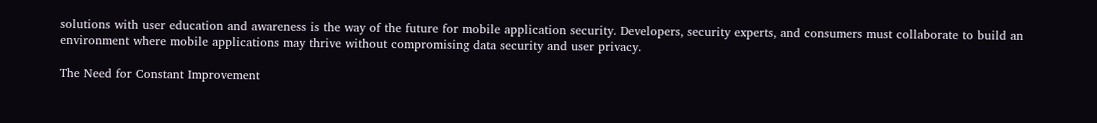solutions with user education and awareness is the way of the future for mobile application security. Developers, security experts, and consumers must collaborate to build an environment where mobile applications may thrive without compromising data security and user privacy.

The Need for Constant Improvement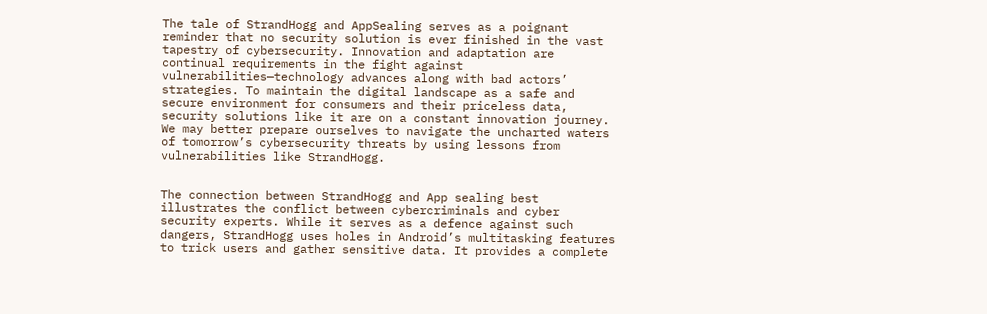The tale of StrandHogg and AppSealing serves as a poignant reminder that no security solution is ever finished in the vast tapestry of cybersecurity. Innovation and adaptation are continual requirements in the fight against vulnerabilities—technology advances along with bad actors’ strategies. To maintain the digital landscape as a safe and secure environment for consumers and their priceless data, security solutions like it are on a constant innovation journey. We may better prepare ourselves to navigate the uncharted waters of tomorrow’s cybersecurity threats by using lessons from vulnerabilities like StrandHogg.


The connection between StrandHogg and App sealing best illustrates the conflict between cybercriminals and cyber security experts. While it serves as a defence against such dangers, StrandHogg uses holes in Android’s multitasking features to trick users and gather sensitive data. It provides a complete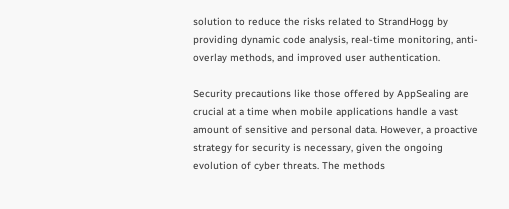solution to reduce the risks related to StrandHogg by providing dynamic code analysis, real-time monitoring, anti-overlay methods, and improved user authentication.

Security precautions like those offered by AppSealing are crucial at a time when mobile applications handle a vast amount of sensitive and personal data. However, a proactive strategy for security is necessary, given the ongoing evolution of cyber threats. The methods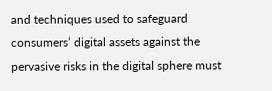and techniques used to safeguard consumers’ digital assets against the pervasive risks in the digital sphere must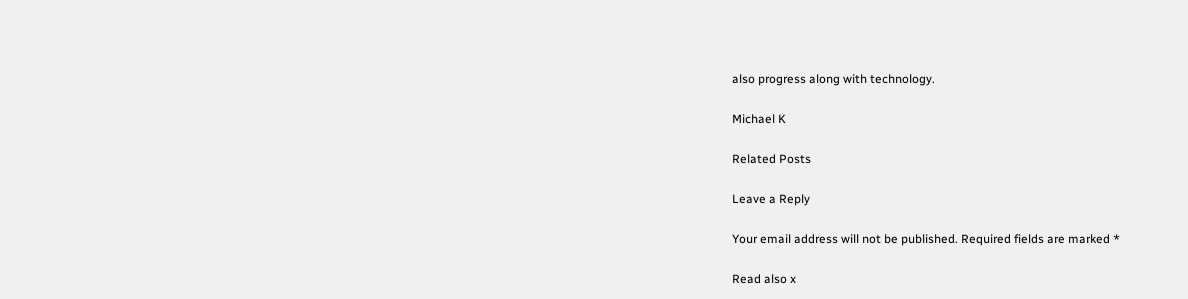also progress along with technology.

Michael K

Related Posts

Leave a Reply

Your email address will not be published. Required fields are marked *

Read also x